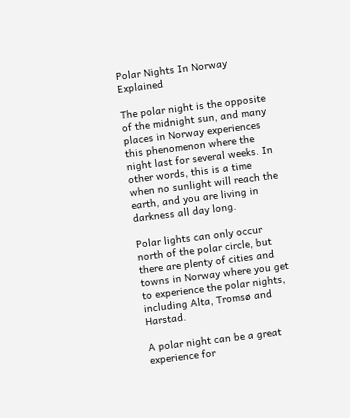Polar Nights In Norway Explained

The polar night is the opposite of the midnight sun, and many places in Norway experiences this phenomenon where the night last for several weeks. In other words, this is a time when no sunlight will reach the earth, and you are living in darkness all day long.

Polar lights can only occur north of the polar circle, but there are plenty of cities and towns in Norway where you get to experience the polar nights, including Alta, Tromsø and Harstad.

A polar night can be a great experience for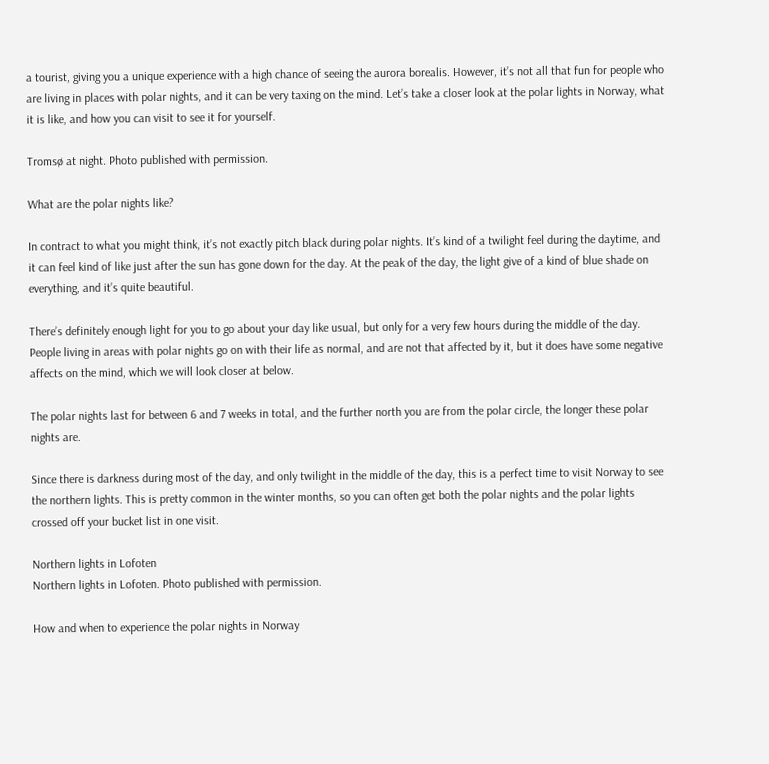a tourist, giving you a unique experience with a high chance of seeing the aurora borealis. However, it’s not all that fun for people who are living in places with polar nights, and it can be very taxing on the mind. Let’s take a closer look at the polar lights in Norway, what it is like, and how you can visit to see it for yourself.

Tromsø at night. Photo published with permission.

What are the polar nights like?

In contract to what you might think, it’s not exactly pitch black during polar nights. It’s kind of a twilight feel during the daytime, and it can feel kind of like just after the sun has gone down for the day. At the peak of the day, the light give of a kind of blue shade on everything, and it’s quite beautiful.

There’s definitely enough light for you to go about your day like usual, but only for a very few hours during the middle of the day. People living in areas with polar nights go on with their life as normal, and are not that affected by it, but it does have some negative affects on the mind, which we will look closer at below.

The polar nights last for between 6 and 7 weeks in total, and the further north you are from the polar circle, the longer these polar nights are.

Since there is darkness during most of the day, and only twilight in the middle of the day, this is a perfect time to visit Norway to see the northern lights. This is pretty common in the winter months, so you can often get both the polar nights and the polar lights crossed off your bucket list in one visit.

Northern lights in Lofoten
Northern lights in Lofoten. Photo published with permission.

How and when to experience the polar nights in Norway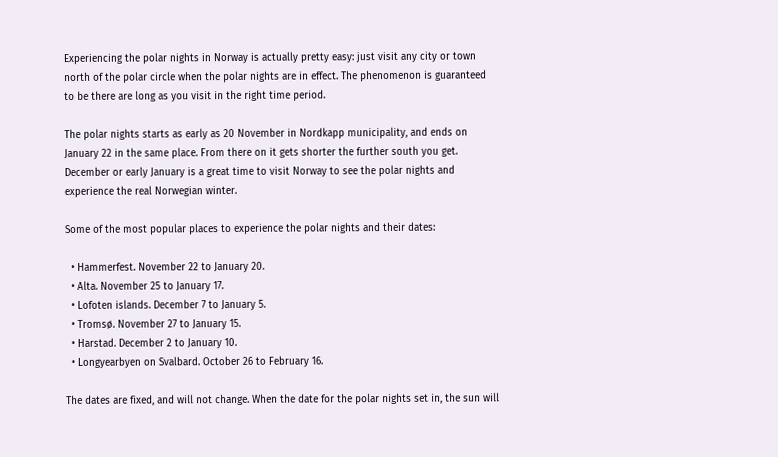Experiencing the polar nights in Norway is actually pretty easy: just visit any city or town north of the polar circle when the polar nights are in effect. The phenomenon is guaranteed to be there are long as you visit in the right time period.

The polar nights starts as early as 20 November in Nordkapp municipality, and ends on January 22 in the same place. From there on it gets shorter the further south you get. December or early January is a great time to visit Norway to see the polar nights and experience the real Norwegian winter.

Some of the most popular places to experience the polar nights and their dates:

  • Hammerfest. November 22 to January 20.
  • Alta. November 25 to January 17.
  • Lofoten islands. December 7 to January 5.
  • Tromsø. November 27 to January 15.
  • Harstad. December 2 to January 10.
  • Longyearbyen on Svalbard. October 26 to February 16.

The dates are fixed, and will not change. When the date for the polar nights set in, the sun will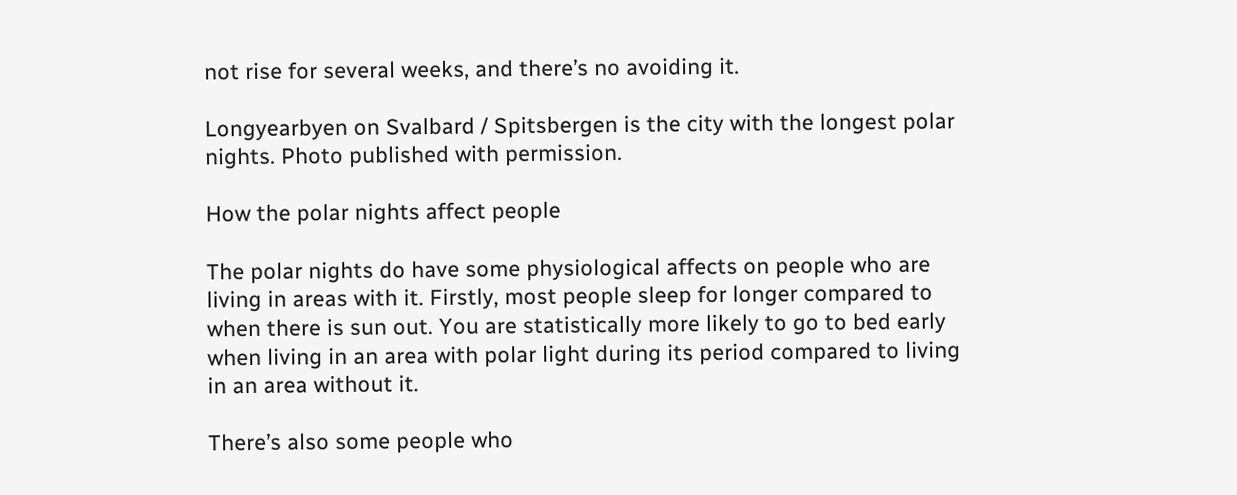not rise for several weeks, and there’s no avoiding it.

Longyearbyen on Svalbard / Spitsbergen is the city with the longest polar nights. Photo published with permission.

How the polar nights affect people

The polar nights do have some physiological affects on people who are living in areas with it. Firstly, most people sleep for longer compared to when there is sun out. You are statistically more likely to go to bed early when living in an area with polar light during its period compared to living in an area without it.

There’s also some people who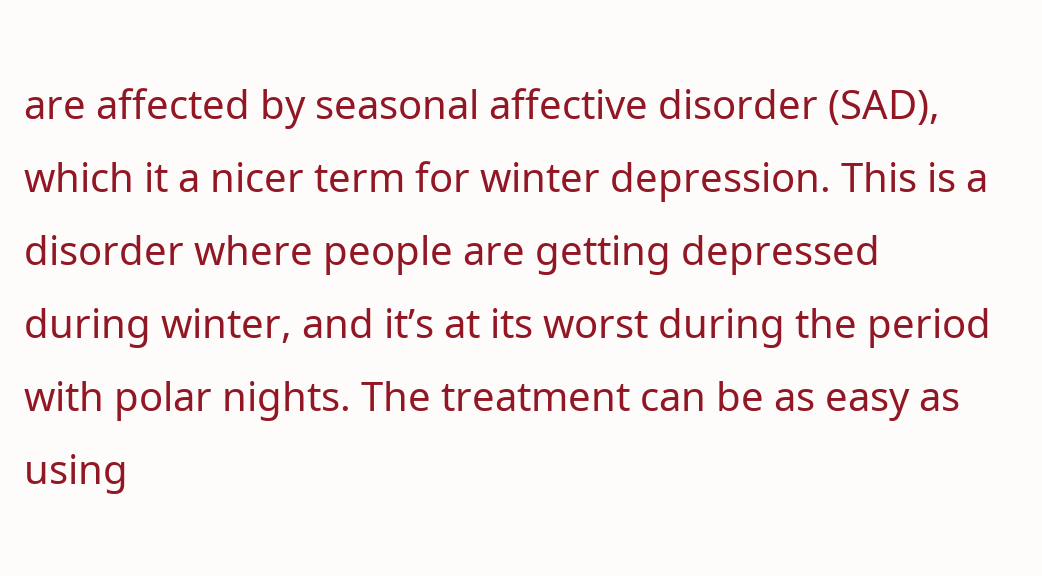are affected by seasonal affective disorder (SAD), which it a nicer term for winter depression. This is a disorder where people are getting depressed during winter, and it’s at its worst during the period with polar nights. The treatment can be as easy as using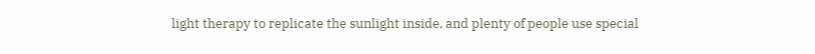light therapy to replicate the sunlight inside, and plenty of people use special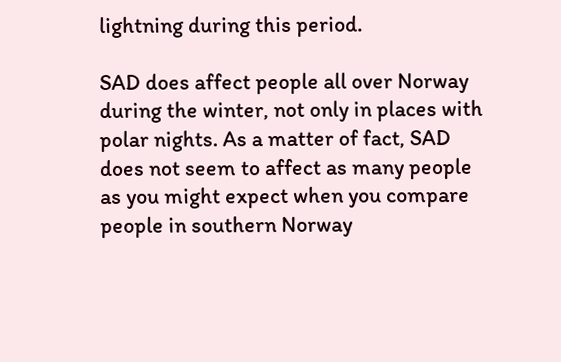lightning during this period.

SAD does affect people all over Norway during the winter, not only in places with polar nights. As a matter of fact, SAD does not seem to affect as many people as you might expect when you compare people in southern Norway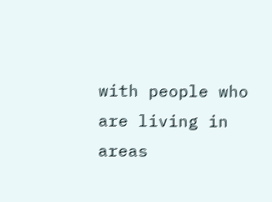with people who are living in areas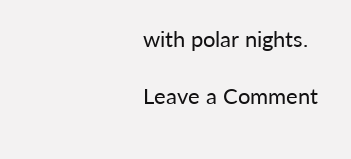with polar nights.

Leave a Comment